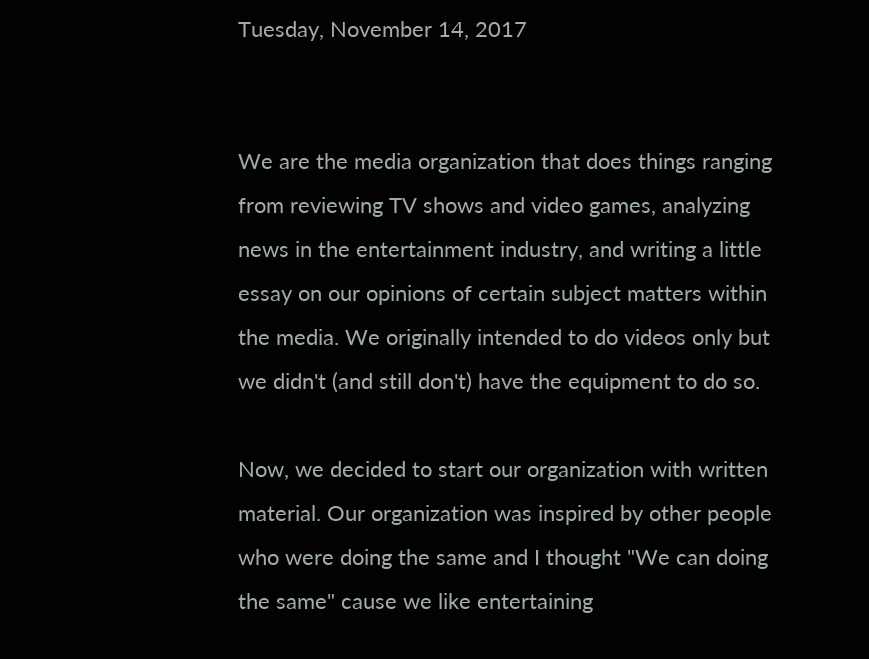Tuesday, November 14, 2017


We are the media organization that does things ranging from reviewing TV shows and video games, analyzing news in the entertainment industry, and writing a little essay on our opinions of certain subject matters within the media. We originally intended to do videos only but we didn't (and still don't) have the equipment to do so.

Now, we decided to start our organization with written material. Our organization was inspired by other people who were doing the same and I thought "We can doing the same" cause we like entertaining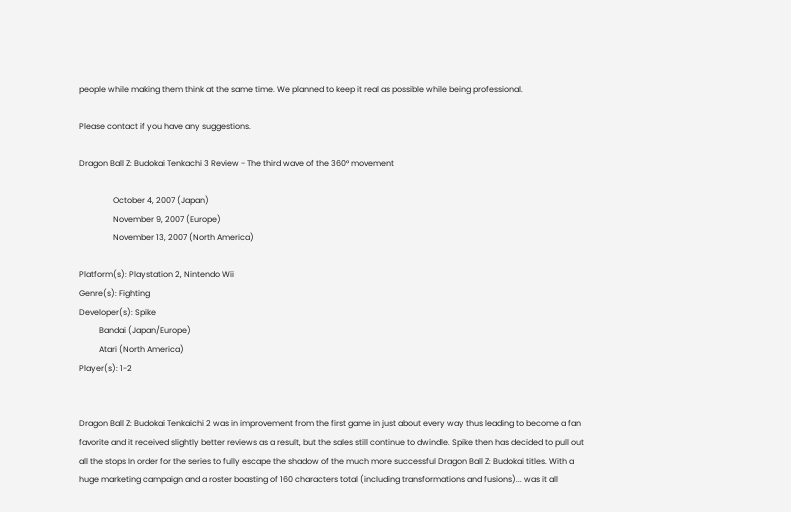people while making them think at the same time. We planned to keep it real as possible while being professional.

Please contact if you have any suggestions.

Dragon Ball Z: Budokai Tenkachi 3 Review - The third wave of the 360° movement

                 October 4, 2007 (Japan)
                 November 9, 2007 (Europe)
                 November 13, 2007 (North America)

Platform(s): Playstation 2, Nintendo Wii
Genre(s): Fighting
Developer(s): Spike
          Bandai (Japan/Europe)
          Atari (North America)
Player(s): 1-2


Dragon Ball Z: Budokai Tenkaichi 2 was in improvement from the first game in just about every way thus leading to become a fan favorite and it received slightly better reviews as a result, but the sales still continue to dwindle. Spike then has decided to pull out all the stops In order for the series to fully escape the shadow of the much more successful Dragon Ball Z: Budokai titles. With a huge marketing campaign and a roster boasting of 160 characters total (including transformations and fusions)... was it all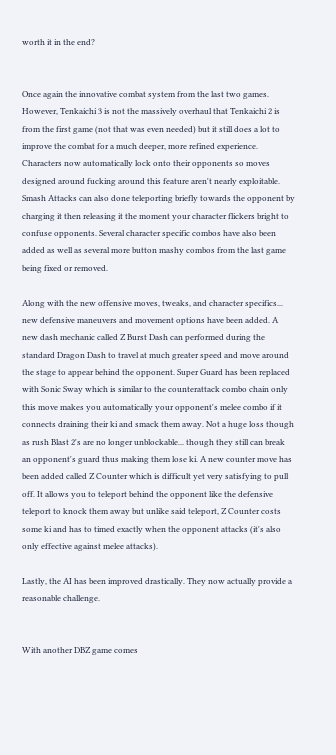worth it in the end?


Once again the innovative combat system from the last two games. However, Tenkaichi 3 is not the massively overhaul that Tenkaichi 2 is from the first game (not that was even needed) but it still does a lot to improve the combat for a much deeper, more refined experience. Characters now automatically lock onto their opponents so moves designed around fucking around this feature aren't nearly exploitable. Smash Attacks can also done teleporting briefly towards the opponent by charging it then releasing it the moment your character flickers bright to confuse opponents. Several character specific combos have also been added as well as several more button mashy combos from the last game being fixed or removed.

Along with the new offensive moves, tweaks, and character specifics... new defensive maneuvers and movement options have been added. A new dash mechanic called Z Burst Dash can performed during the standard Dragon Dash to travel at much greater speed and move around the stage to appear behind the opponent. Super Guard has been replaced with Sonic Sway which is similar to the counterattack combo chain only this move makes you automatically your opponent's melee combo if it connects draining their ki and smack them away. Not a huge loss though as rush Blast 2's are no longer unblockable... though they still can break an opponent's guard thus making them lose ki. A new counter move has been added called Z Counter which is difficult yet very satisfying to pull off. It allows you to teleport behind the opponent like the defensive teleport to knock them away but unlike said teleport, Z Counter costs some ki and has to timed exactly when the opponent attacks (it's also only effective against melee attacks).

Lastly, the AI has been improved drastically. They now actually provide a reasonable challenge.


With another DBZ game comes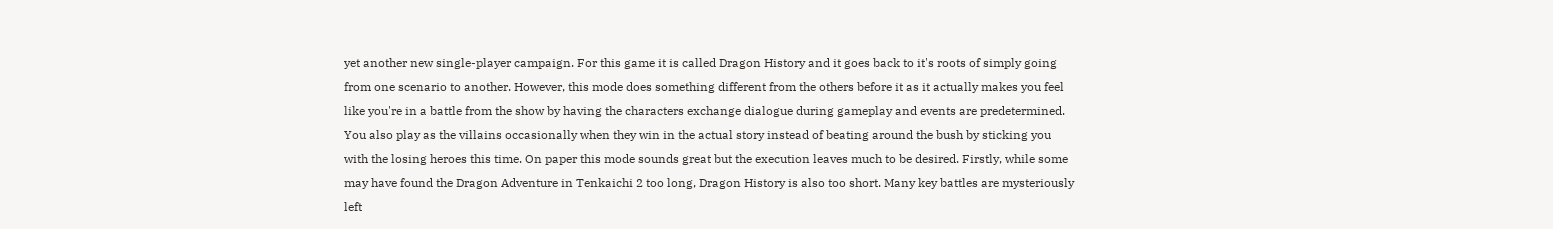yet another new single-player campaign. For this game it is called Dragon History and it goes back to it's roots of simply going from one scenario to another. However, this mode does something different from the others before it as it actually makes you feel like you're in a battle from the show by having the characters exchange dialogue during gameplay and events are predetermined. You also play as the villains occasionally when they win in the actual story instead of beating around the bush by sticking you with the losing heroes this time. On paper this mode sounds great but the execution leaves much to be desired. Firstly, while some may have found the Dragon Adventure in Tenkaichi 2 too long, Dragon History is also too short. Many key battles are mysteriously left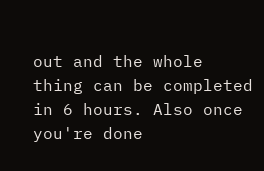out and the whole thing can be completed in 6 hours. Also once you're done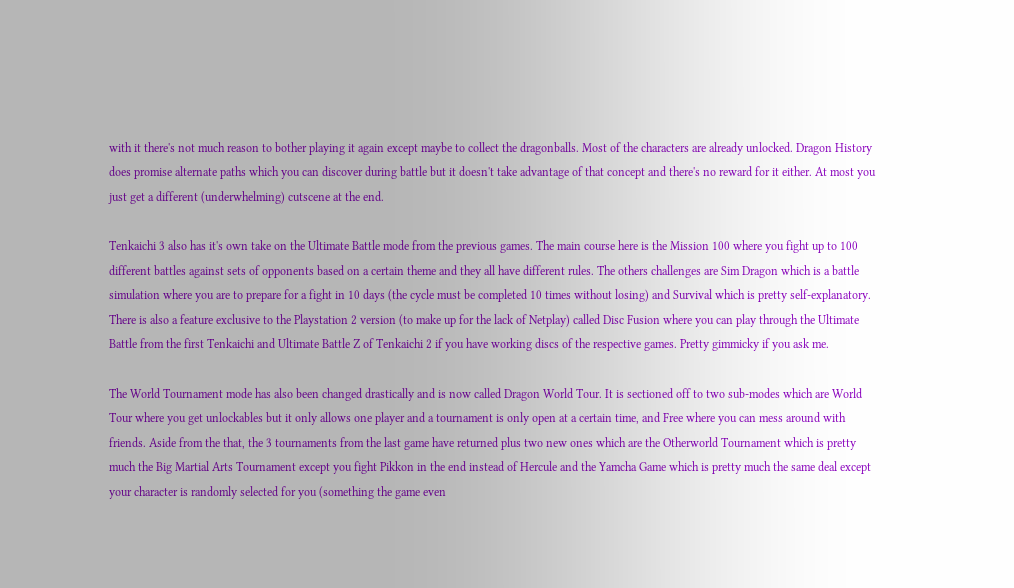with it there's not much reason to bother playing it again except maybe to collect the dragonballs. Most of the characters are already unlocked. Dragon History does promise alternate paths which you can discover during battle but it doesn't take advantage of that concept and there's no reward for it either. At most you just get a different (underwhelming) cutscene at the end.

Tenkaichi 3 also has it's own take on the Ultimate Battle mode from the previous games. The main course here is the Mission 100 where you fight up to 100 different battles against sets of opponents based on a certain theme and they all have different rules. The others challenges are Sim Dragon which is a battle simulation where you are to prepare for a fight in 10 days (the cycle must be completed 10 times without losing) and Survival which is pretty self-explanatory. There is also a feature exclusive to the Playstation 2 version (to make up for the lack of Netplay) called Disc Fusion where you can play through the Ultimate Battle from the first Tenkaichi and Ultimate Battle Z of Tenkaichi 2 if you have working discs of the respective games. Pretty gimmicky if you ask me.

The World Tournament mode has also been changed drastically and is now called Dragon World Tour. It is sectioned off to two sub-modes which are World Tour where you get unlockables but it only allows one player and a tournament is only open at a certain time, and Free where you can mess around with friends. Aside from the that, the 3 tournaments from the last game have returned plus two new ones which are the Otherworld Tournament which is pretty much the Big Martial Arts Tournament except you fight Pikkon in the end instead of Hercule and the Yamcha Game which is pretty much the same deal except your character is randomly selected for you (something the game even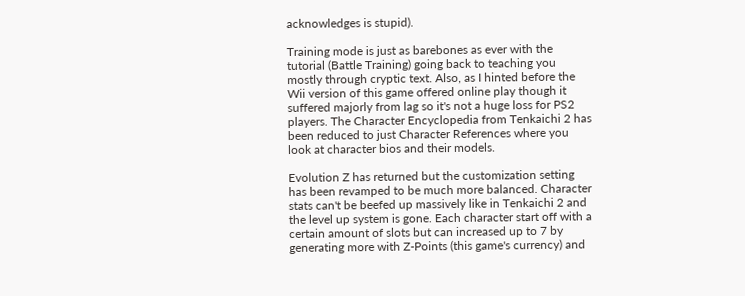acknowledges is stupid).

Training mode is just as barebones as ever with the tutorial (Battle Training) going back to teaching you mostly through cryptic text. Also, as I hinted before the Wii version of this game offered online play though it suffered majorly from lag so it's not a huge loss for PS2 players. The Character Encyclopedia from Tenkaichi 2 has been reduced to just Character References where you look at character bios and their models.

Evolution Z has returned but the customization setting has been revamped to be much more balanced. Character stats can't be beefed up massively like in Tenkaichi 2 and the level up system is gone. Each character start off with a certain amount of slots but can increased up to 7 by generating more with Z-Points (this game's currency) and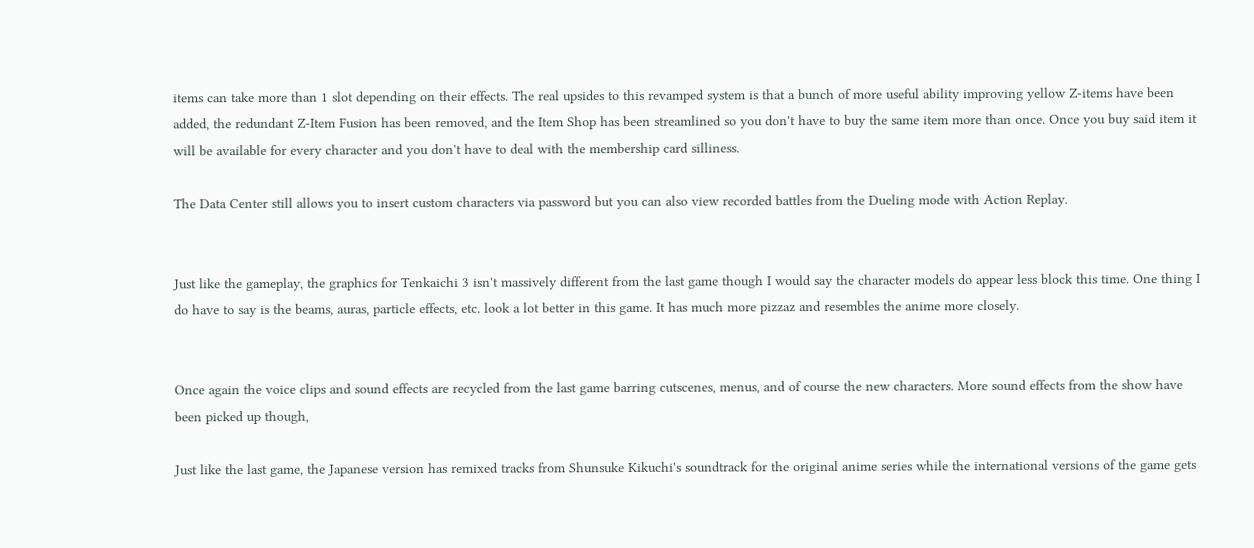items can take more than 1 slot depending on their effects. The real upsides to this revamped system is that a bunch of more useful ability improving yellow Z-items have been added, the redundant Z-Item Fusion has been removed, and the Item Shop has been streamlined so you don't have to buy the same item more than once. Once you buy said item it will be available for every character and you don't have to deal with the membership card silliness.

The Data Center still allows you to insert custom characters via password but you can also view recorded battles from the Dueling mode with Action Replay.


Just like the gameplay, the graphics for Tenkaichi 3 isn't massively different from the last game though I would say the character models do appear less block this time. One thing I do have to say is the beams, auras, particle effects, etc. look a lot better in this game. It has much more pizzaz and resembles the anime more closely.


Once again the voice clips and sound effects are recycled from the last game barring cutscenes, menus, and of course the new characters. More sound effects from the show have been picked up though,

Just like the last game, the Japanese version has remixed tracks from Shunsuke Kikuchi's soundtrack for the original anime series while the international versions of the game gets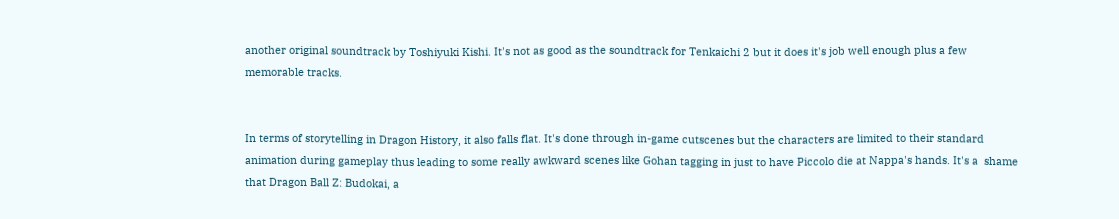another original soundtrack by Toshiyuki Kishi. It's not as good as the soundtrack for Tenkaichi 2 but it does it's job well enough plus a few memorable tracks.


In terms of storytelling in Dragon History, it also falls flat. It's done through in-game cutscenes but the characters are limited to their standard animation during gameplay thus leading to some really awkward scenes like Gohan tagging in just to have Piccolo die at Nappa's hands. It's a  shame that Dragon Ball Z: Budokai, a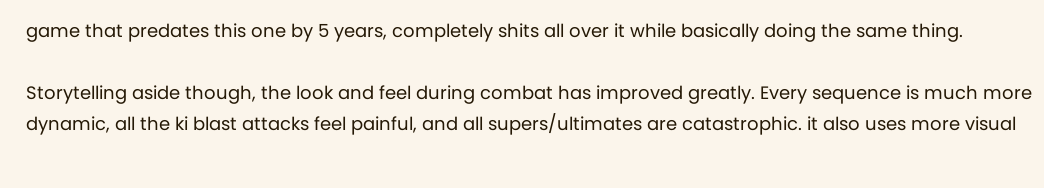game that predates this one by 5 years, completely shits all over it while basically doing the same thing.

Storytelling aside though, the look and feel during combat has improved greatly. Every sequence is much more dynamic, all the ki blast attacks feel painful, and all supers/ultimates are catastrophic. it also uses more visual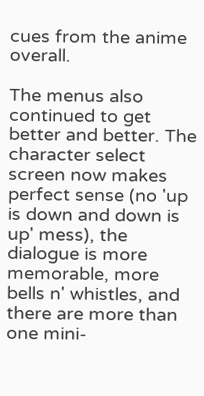cues from the anime overall.

The menus also continued to get better and better. The character select screen now makes perfect sense (no 'up is down and down is up' mess), the dialogue is more memorable, more bells n' whistles, and there are more than one mini-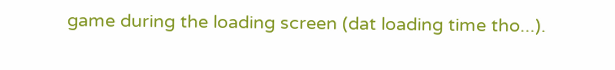game during the loading screen (dat loading time tho...).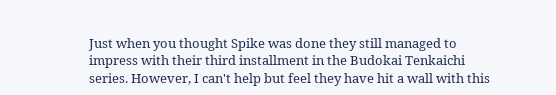Just when you thought Spike was done they still managed to impress with their third installment in the Budokai Tenkaichi series. However, I can't help but feel they have hit a wall with this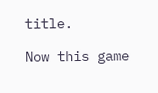title.

Now this game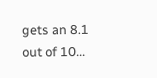gets an 8.1 out of 10...